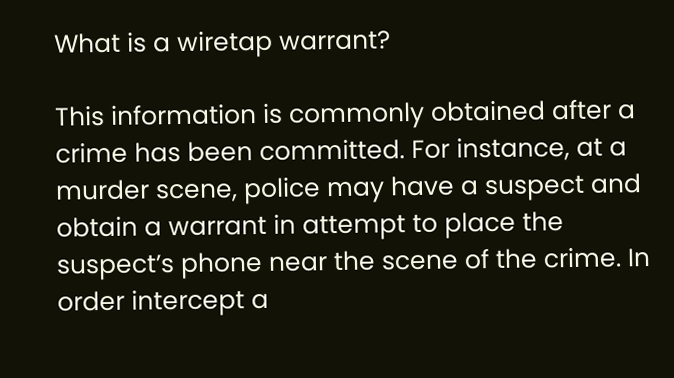What is a wiretap warrant?

This information is commonly obtained after a crime has been committed. For instance, at a murder scene, police may have a suspect and obtain a warrant in attempt to place the suspect’s phone near the scene of the crime. In order intercept a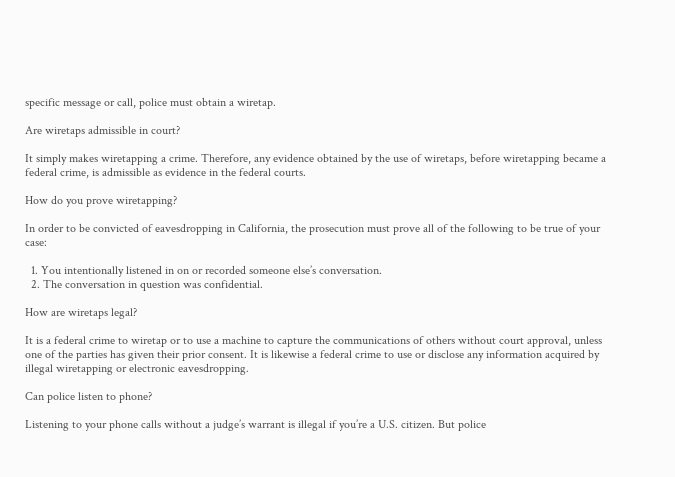specific message or call, police must obtain a wiretap.

Are wiretaps admissible in court?

It simply makes wiretapping a crime. Therefore, any evidence obtained by the use of wiretaps, before wiretapping became a federal crime, is admissible as evidence in the federal courts.

How do you prove wiretapping?

In order to be convicted of eavesdropping in California, the prosecution must prove all of the following to be true of your case:

  1. You intentionally listened in on or recorded someone else’s conversation.
  2. The conversation in question was confidential.

How are wiretaps legal?

It is a federal crime to wiretap or to use a machine to capture the communications of others without court approval, unless one of the parties has given their prior consent. It is likewise a federal crime to use or disclose any information acquired by illegal wiretapping or electronic eavesdropping.

Can police listen to phone?

Listening to your phone calls without a judge’s warrant is illegal if you’re a U.S. citizen. But police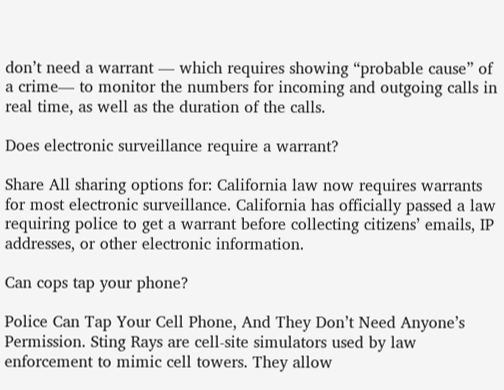don’t need a warrant — which requires showing “probable cause” of a crime— to monitor the numbers for incoming and outgoing calls in real time, as well as the duration of the calls.

Does electronic surveillance require a warrant?

Share All sharing options for: California law now requires warrants for most electronic surveillance. California has officially passed a law requiring police to get a warrant before collecting citizens’ emails, IP addresses, or other electronic information.

Can cops tap your phone?

Police Can Tap Your Cell Phone, And They Don’t Need Anyone’s Permission. Sting Rays are cell-site simulators used by law enforcement to mimic cell towers. They allow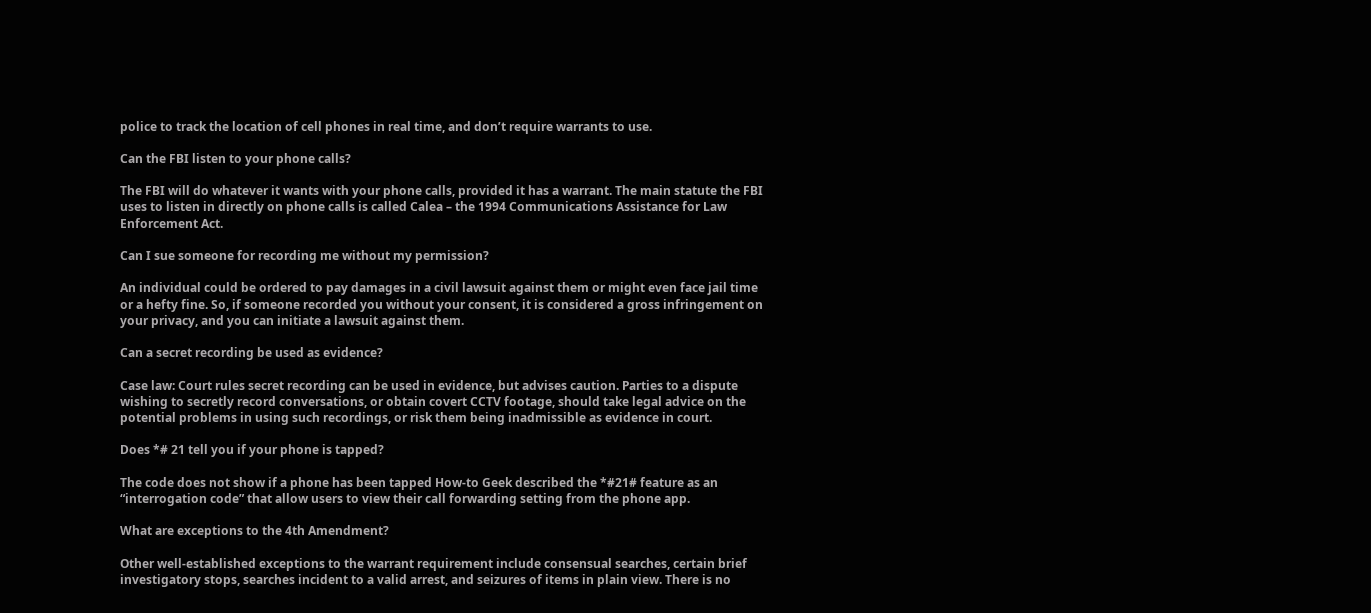police to track the location of cell phones in real time, and don’t require warrants to use.

Can the FBI listen to your phone calls?

The FBI will do whatever it wants with your phone calls, provided it has a warrant. The main statute the FBI uses to listen in directly on phone calls is called Calea – the 1994 Communications Assistance for Law Enforcement Act.

Can I sue someone for recording me without my permission?

An individual could be ordered to pay damages in a civil lawsuit against them or might even face jail time or a hefty fine. So, if someone recorded you without your consent, it is considered a gross infringement on your privacy, and you can initiate a lawsuit against them.

Can a secret recording be used as evidence?

Case law: Court rules secret recording can be used in evidence, but advises caution. Parties to a dispute wishing to secretly record conversations, or obtain covert CCTV footage, should take legal advice on the potential problems in using such recordings, or risk them being inadmissible as evidence in court.

Does *# 21 tell you if your phone is tapped?

The code does not show if a phone has been tapped How-to Geek described the *#21# feature as an “interrogation code” that allow users to view their call forwarding setting from the phone app.

What are exceptions to the 4th Amendment?

Other well-established exceptions to the warrant requirement include consensual searches, certain brief investigatory stops, searches incident to a valid arrest, and seizures of items in plain view. There is no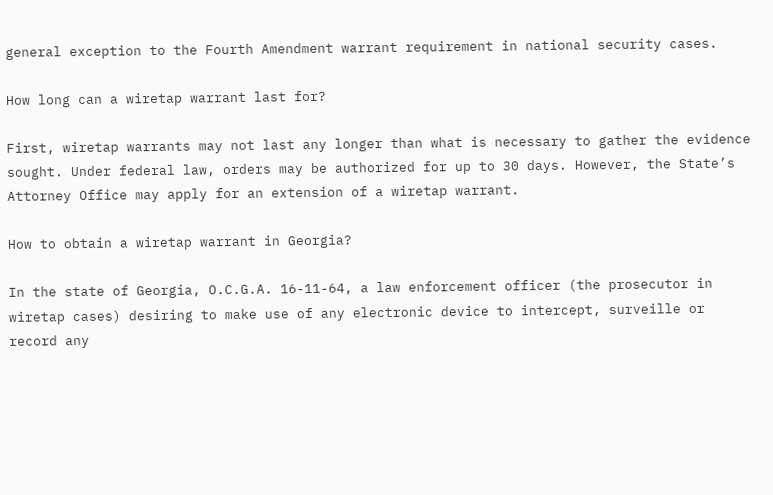general exception to the Fourth Amendment warrant requirement in national security cases.

How long can a wiretap warrant last for?

First, wiretap warrants may not last any longer than what is necessary to gather the evidence sought. Under federal law, orders may be authorized for up to 30 days. However, the State’s Attorney Office may apply for an extension of a wiretap warrant.

How to obtain a wiretap warrant in Georgia?

In the state of Georgia, O.C.G.A. 16-11-64, a law enforcement officer (the prosecutor in wiretap cases) desiring to make use of any electronic device to intercept, surveille or record any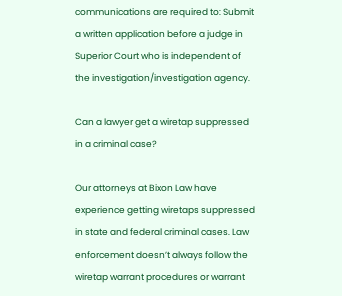communications are required to: Submit a written application before a judge in Superior Court who is independent of the investigation/investigation agency.

Can a lawyer get a wiretap suppressed in a criminal case?

Our attorneys at Bixon Law have experience getting wiretaps suppressed in state and federal criminal cases. Law enforcement doesn’t always follow the wiretap warrant procedures or warrant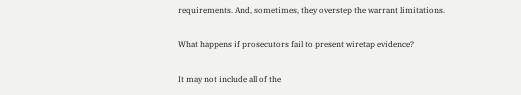requirements. And, sometimes, they overstep the warrant limitations.

What happens if prosecutors fail to present wiretap evidence?

It may not include all of the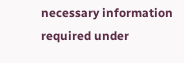necessary information required under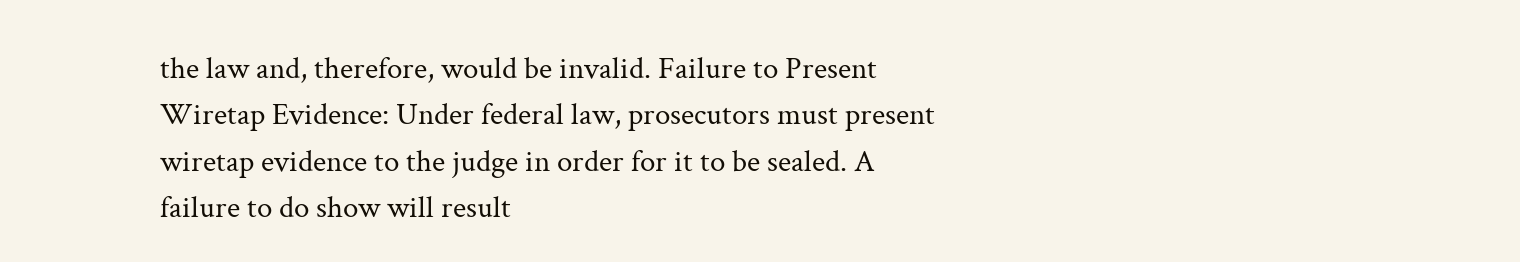the law and, therefore, would be invalid. Failure to Present Wiretap Evidence: Under federal law, prosecutors must present wiretap evidence to the judge in order for it to be sealed. A failure to do show will result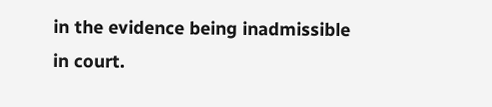in the evidence being inadmissible in court.